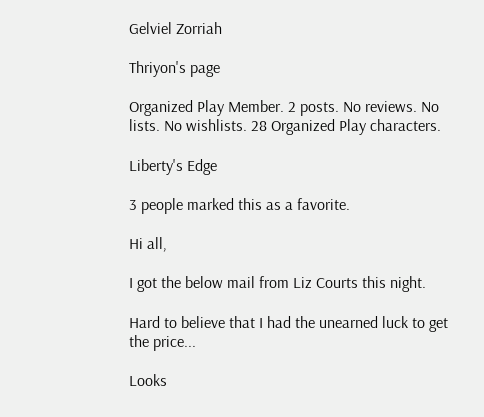Gelviel Zorriah

Thriyon's page

Organized Play Member. 2 posts. No reviews. No lists. No wishlists. 28 Organized Play characters.

Liberty's Edge

3 people marked this as a favorite.

Hi all,

I got the below mail from Liz Courts this night.

Hard to believe that I had the unearned luck to get the price...

Looks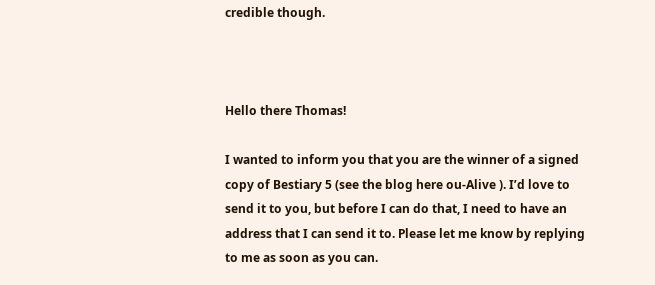credible though.



Hello there Thomas!

I wanted to inform you that you are the winner of a signed copy of Bestiary 5 (see the blog here ou-Alive ). I’d love to send it to you, but before I can do that, I need to have an address that I can send it to. Please let me know by replying to me as soon as you can.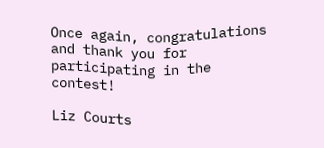Once again, congratulations and thank you for participating in the contest!

Liz Courts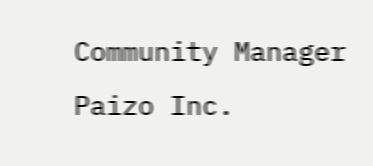Community Manager
Paizo Inc.